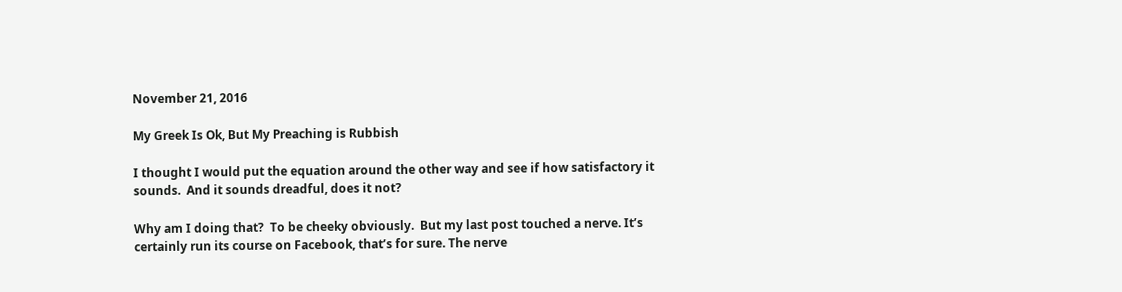November 21, 2016

My Greek Is Ok, But My Preaching is Rubbish

I thought I would put the equation around the other way and see if how satisfactory it sounds.  And it sounds dreadful, does it not?

Why am I doing that?  To be cheeky obviously.  But my last post touched a nerve. It’s certainly run its course on Facebook, that’s for sure. The nerve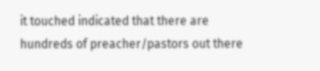it touched indicated that there are hundreds of preacher/pastors out there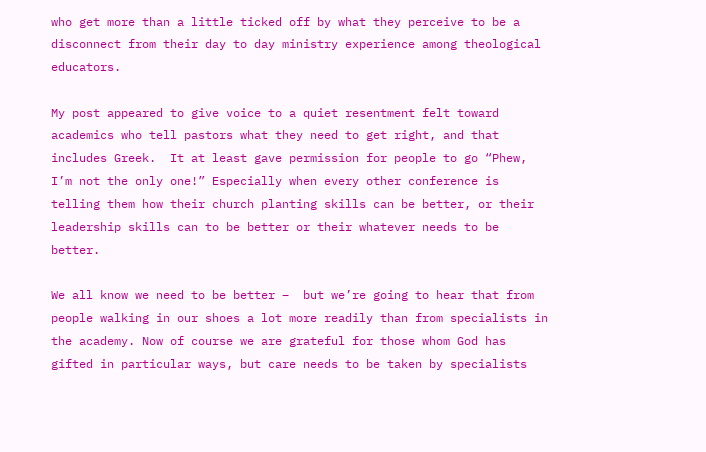who get more than a little ticked off by what they perceive to be a disconnect from their day to day ministry experience among theological educators.

My post appeared to give voice to a quiet resentment felt toward academics who tell pastors what they need to get right, and that includes Greek.  It at least gave permission for people to go “Phew, I’m not the only one!” Especially when every other conference is telling them how their church planting skills can be better, or their leadership skills can to be better or their whatever needs to be better.

We all know we need to be better –  but we’re going to hear that from people walking in our shoes a lot more readily than from specialists in the academy. Now of course we are grateful for those whom God has gifted in particular ways, but care needs to be taken by specialists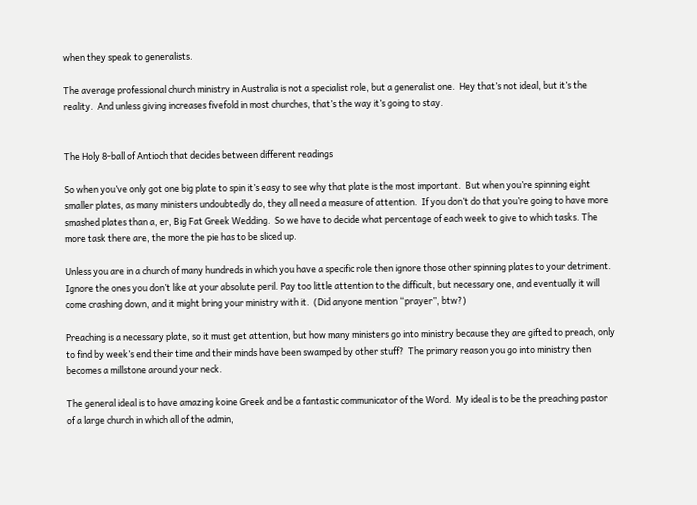when they speak to generalists.

The average professional church ministry in Australia is not a specialist role, but a generalist one.  Hey that’s not ideal, but it’s the reality.  And unless giving increases fivefold in most churches, that’s the way it’s going to stay.


The Holy 8-ball of Antioch that decides between different readings

So when you’ve only got one big plate to spin it’s easy to see why that plate is the most important.  But when you’re spinning eight smaller plates, as many ministers undoubtedly do, they all need a measure of attention.  If you don’t do that you’re going to have more smashed plates than a, er, Big Fat Greek Wedding.  So we have to decide what percentage of each week to give to which tasks. The more task there are, the more the pie has to be sliced up.

Unless you are in a church of many hundreds in which you have a specific role then ignore those other spinning plates to your detriment. Ignore the ones you don’t like at your absolute peril. Pay too little attention to the difficult, but necessary one, and eventually it will come crashing down, and it might bring your ministry with it.  (Did anyone mention “prayer”, btw?)

Preaching is a necessary plate, so it must get attention, but how many ministers go into ministry because they are gifted to preach, only to find by week’s end their time and their minds have been swamped by other stuff?  The primary reason you go into ministry then becomes a millstone around your neck.

The general ideal is to have amazing koine Greek and be a fantastic communicator of the Word.  My ideal is to be the preaching pastor of a large church in which all of the admin,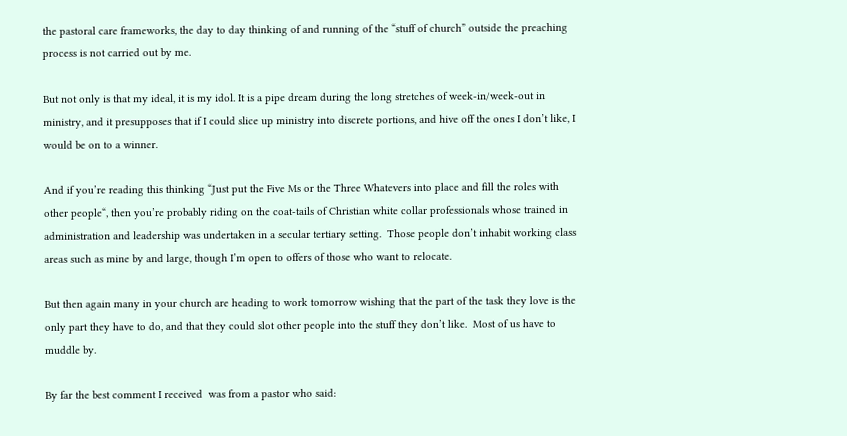the pastoral care frameworks, the day to day thinking of and running of the “stuff of church” outside the preaching process is not carried out by me.

But not only is that my ideal, it is my idol. It is a pipe dream during the long stretches of week-in/week-out in ministry, and it presupposes that if I could slice up ministry into discrete portions, and hive off the ones I don’t like, I would be on to a winner.

And if you’re reading this thinking “Just put the Five Ms or the Three Whatevers into place and fill the roles with other people“, then you’re probably riding on the coat-tails of Christian white collar professionals whose trained in administration and leadership was undertaken in a secular tertiary setting.  Those people don’t inhabit working class areas such as mine by and large, though I’m open to offers of those who want to relocate.

But then again many in your church are heading to work tomorrow wishing that the part of the task they love is the only part they have to do, and that they could slot other people into the stuff they don’t like.  Most of us have to muddle by.

By far the best comment I received  was from a pastor who said: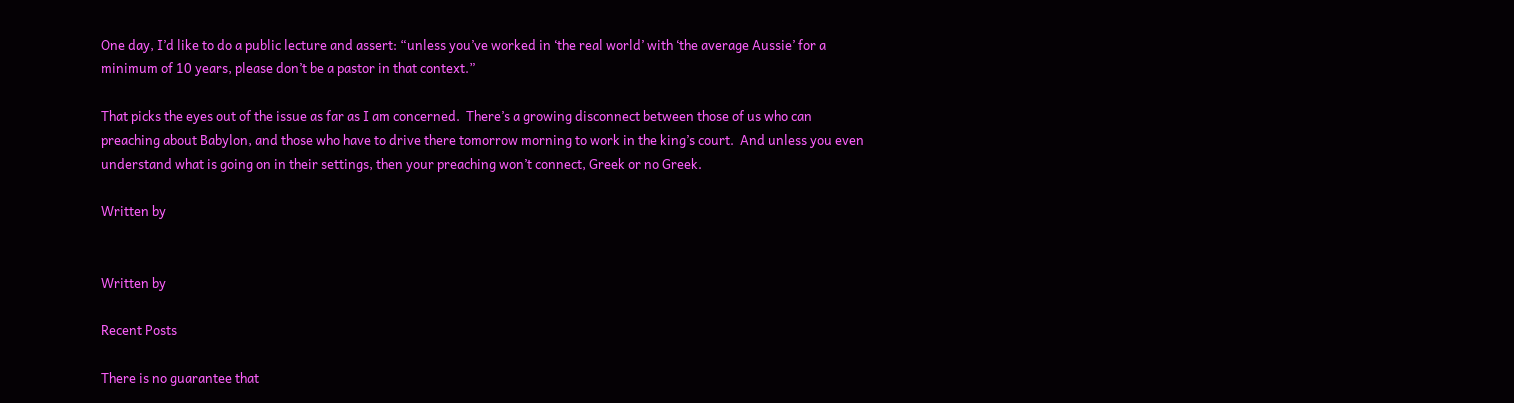One day, I’d like to do a public lecture and assert: “unless you’ve worked in ‘the real world’ with ‘the average Aussie’ for a minimum of 10 years, please don’t be a pastor in that context.”

That picks the eyes out of the issue as far as I am concerned.  There’s a growing disconnect between those of us who can preaching about Babylon, and those who have to drive there tomorrow morning to work in the king’s court.  And unless you even understand what is going on in their settings, then your preaching won’t connect, Greek or no Greek.

Written by


Written by

Recent Posts

There is no guarantee that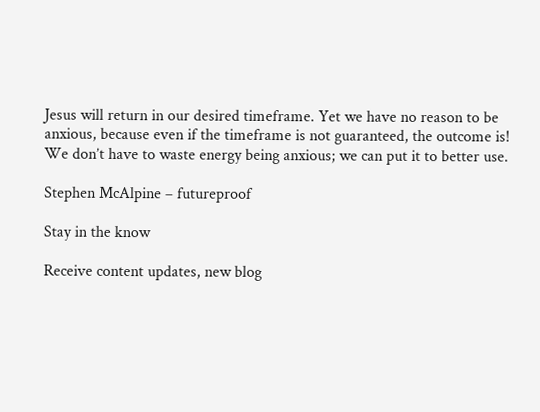Jesus will return in our desired timeframe. Yet we have no reason to be anxious, because even if the timeframe is not guaranteed, the outcome is! We don’t have to waste energy being anxious; we can put it to better use.

Stephen McAlpine – futureproof

Stay in the know

Receive content updates, new blog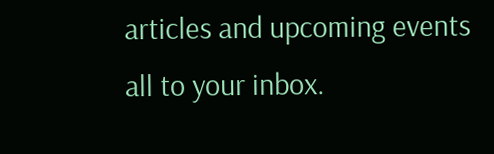articles and upcoming events all to your inbox.